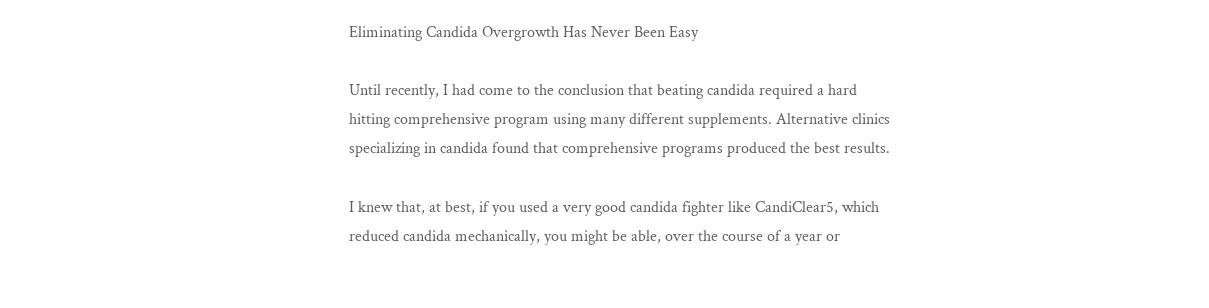Eliminating Candida Overgrowth Has Never Been Easy

Until recently, I had come to the conclusion that beating candida required a hard hitting comprehensive program using many different supplements. Alternative clinics specializing in candida found that comprehensive programs produced the best results.

I knew that, at best, if you used a very good candida fighter like CandiClear5, which reduced candida mechanically, you might be able, over the course of a year or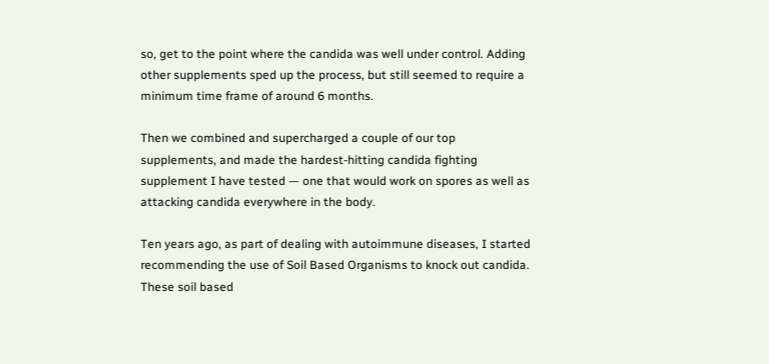so, get to the point where the candida was well under control. Adding other supplements sped up the process, but still seemed to require a minimum time frame of around 6 months.

Then we combined and supercharged a couple of our top supplements, and made the hardest-hitting candida fighting supplement I have tested — one that would work on spores as well as attacking candida everywhere in the body.

Ten years ago, as part of dealing with autoimmune diseases, I started recommending the use of Soil Based Organisms to knock out candida. These soil based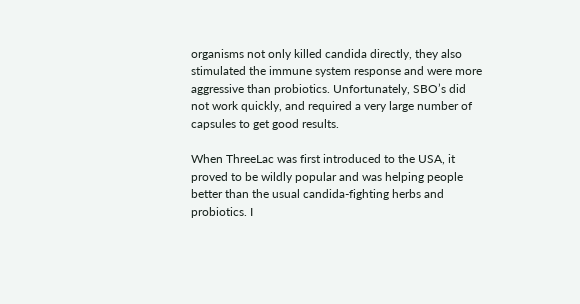organisms not only killed candida directly, they also stimulated the immune system response and were more aggressive than probiotics. Unfortunately, SBO’s did not work quickly, and required a very large number of capsules to get good results.

When ThreeLac was first introduced to the USA, it proved to be wildly popular and was helping people better than the usual candida-fighting herbs and probiotics. I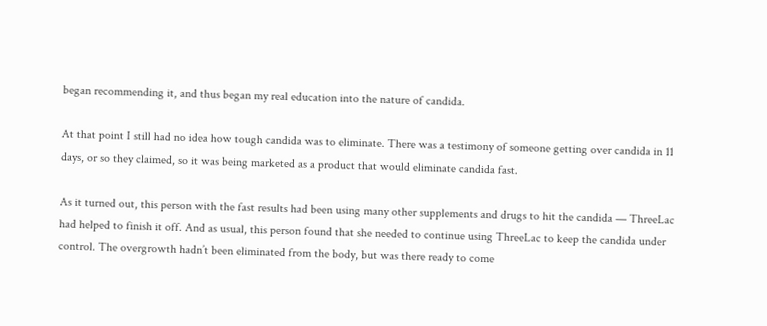began recommending it, and thus began my real education into the nature of candida.

At that point I still had no idea how tough candida was to eliminate. There was a testimony of someone getting over candida in 11 days, or so they claimed, so it was being marketed as a product that would eliminate candida fast.

As it turned out, this person with the fast results had been using many other supplements and drugs to hit the candida — ThreeLac had helped to finish it off. And as usual, this person found that she needed to continue using ThreeLac to keep the candida under control. The overgrowth hadn’t been eliminated from the body, but was there ready to come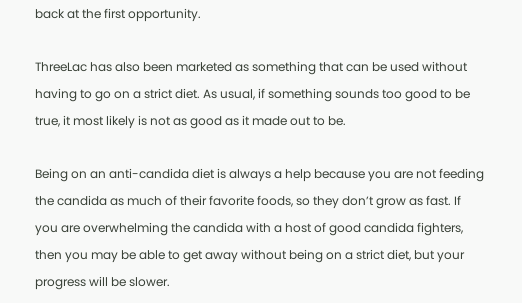back at the first opportunity.

ThreeLac has also been marketed as something that can be used without having to go on a strict diet. As usual, if something sounds too good to be true, it most likely is not as good as it made out to be.

Being on an anti-candida diet is always a help because you are not feeding the candida as much of their favorite foods, so they don’t grow as fast. If you are overwhelming the candida with a host of good candida fighters, then you may be able to get away without being on a strict diet, but your progress will be slower.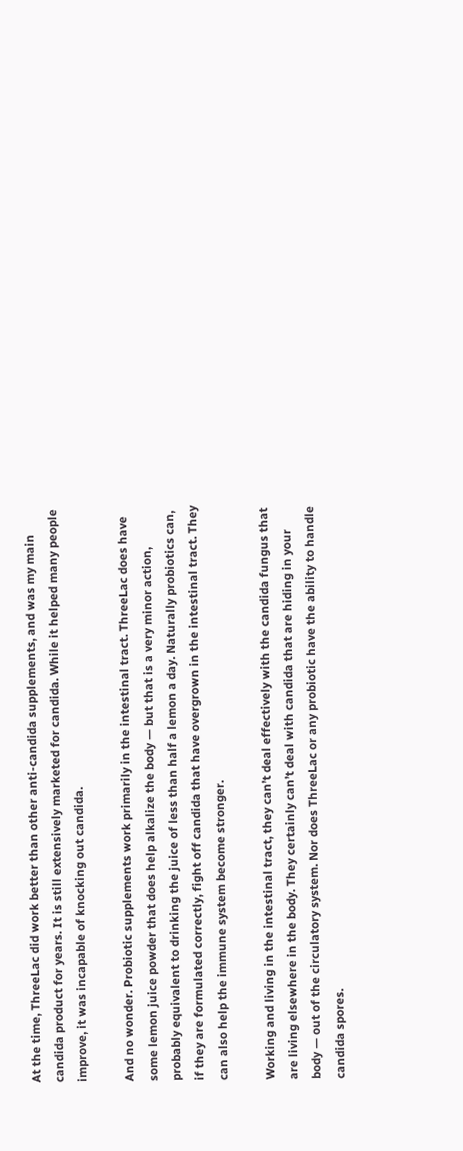At the time, ThreeLac did work better than other anti-candida supplements, and was my main candida product for years. It is still extensively marketed for candida. While it helped many people improve, it was incapable of knocking out candida.

And no wonder. Probiotic supplements work primarily in the intestinal tract. ThreeLac does have some lemon juice powder that does help alkalize the body — but that is a very minor action, probably equivalent to drinking the juice of less than half a lemon a day. Naturally probiotics can, if they are formulated correctly, fight off candida that have overgrown in the intestinal tract. They can also help the immune system become stronger.

Working and living in the intestinal tract, they can’t deal effectively with the candida fungus that are living elsewhere in the body. They certainly can’t deal with candida that are hiding in your body — out of the circulatory system. Nor does ThreeLac or any probiotic have the ability to handle candida spores.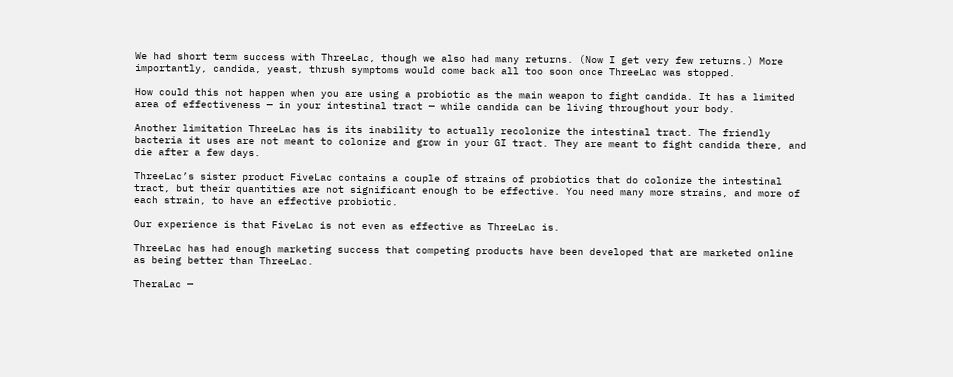We had short term success with ThreeLac, though we also had many returns. (Now I get very few returns.) More importantly, candida, yeast, thrush symptoms would come back all too soon once ThreeLac was stopped.

How could this not happen when you are using a probiotic as the main weapon to fight candida. It has a limited area of effectiveness — in your intestinal tract — while candida can be living throughout your body.

Another limitation ThreeLac has is its inability to actually recolonize the intestinal tract. The friendly bacteria it uses are not meant to colonize and grow in your GI tract. They are meant to fight candida there, and die after a few days.

ThreeLac’s sister product FiveLac contains a couple of strains of probiotics that do colonize the intestinal tract, but their quantities are not significant enough to be effective. You need many more strains, and more of each strain, to have an effective probiotic.

Our experience is that FiveLac is not even as effective as ThreeLac is.

ThreeLac has had enough marketing success that competing products have been developed that are marketed online as being better than ThreeLac.

TheraLac —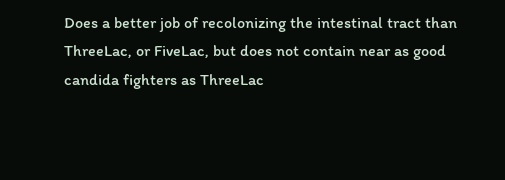Does a better job of recolonizing the intestinal tract than ThreeLac, or FiveLac, but does not contain near as good candida fighters as ThreeLac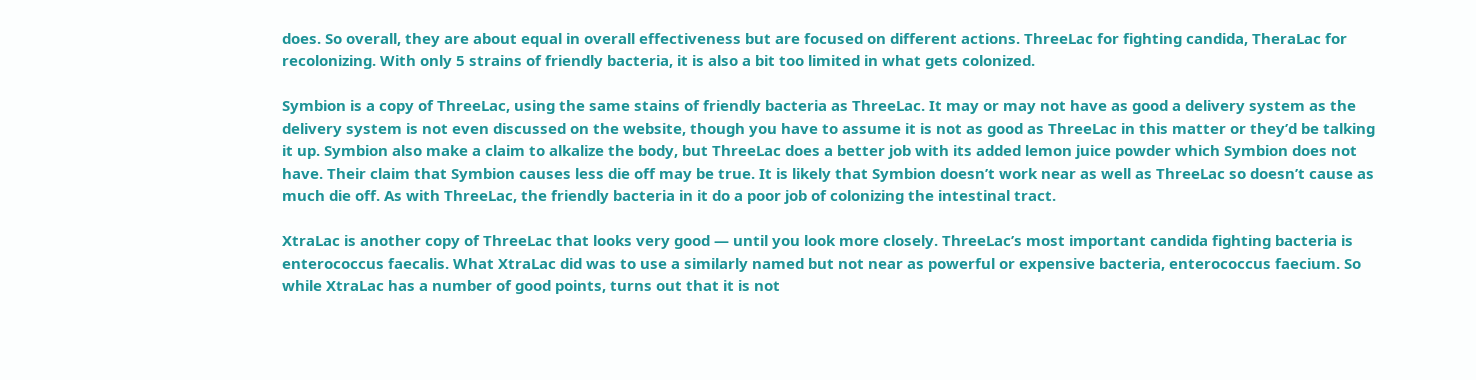does. So overall, they are about equal in overall effectiveness but are focused on different actions. ThreeLac for fighting candida, TheraLac for recolonizing. With only 5 strains of friendly bacteria, it is also a bit too limited in what gets colonized.

Symbion is a copy of ThreeLac, using the same stains of friendly bacteria as ThreeLac. It may or may not have as good a delivery system as the delivery system is not even discussed on the website, though you have to assume it is not as good as ThreeLac in this matter or they’d be talking it up. Symbion also make a claim to alkalize the body, but ThreeLac does a better job with its added lemon juice powder which Symbion does not have. Their claim that Symbion causes less die off may be true. It is likely that Symbion doesn’t work near as well as ThreeLac so doesn’t cause as much die off. As with ThreeLac, the friendly bacteria in it do a poor job of colonizing the intestinal tract.

XtraLac is another copy of ThreeLac that looks very good — until you look more closely. ThreeLac’s most important candida fighting bacteria is enterococcus faecalis. What XtraLac did was to use a similarly named but not near as powerful or expensive bacteria, enterococcus faecium. So while XtraLac has a number of good points, turns out that it is not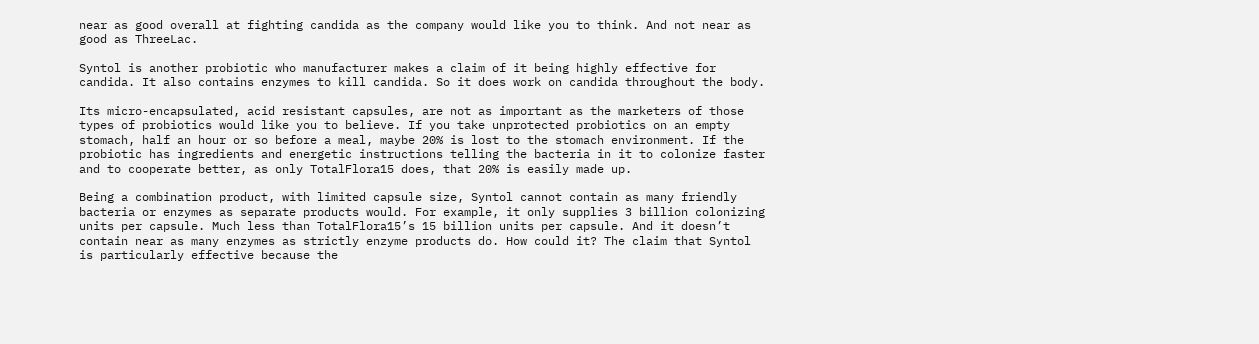near as good overall at fighting candida as the company would like you to think. And not near as good as ThreeLac.

Syntol is another probiotic who manufacturer makes a claim of it being highly effective for candida. It also contains enzymes to kill candida. So it does work on candida throughout the body.

Its micro-encapsulated, acid resistant capsules, are not as important as the marketers of those types of probiotics would like you to believe. If you take unprotected probiotics on an empty stomach, half an hour or so before a meal, maybe 20% is lost to the stomach environment. If the probiotic has ingredients and energetic instructions telling the bacteria in it to colonize faster and to cooperate better, as only TotalFlora15 does, that 20% is easily made up.

Being a combination product, with limited capsule size, Syntol cannot contain as many friendly bacteria or enzymes as separate products would. For example, it only supplies 3 billion colonizing units per capsule. Much less than TotalFlora15’s 15 billion units per capsule. And it doesn’t contain near as many enzymes as strictly enzyme products do. How could it? The claim that Syntol is particularly effective because the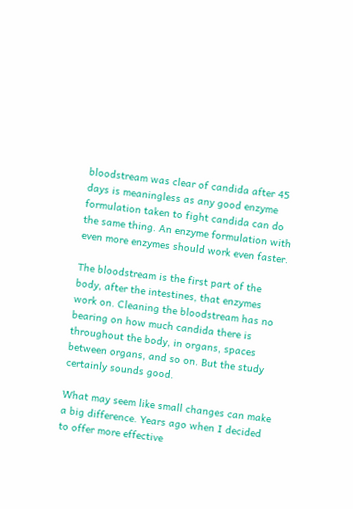bloodstream was clear of candida after 45 days is meaningless as any good enzyme formulation taken to fight candida can do the same thing. An enzyme formulation with even more enzymes should work even faster.

The bloodstream is the first part of the body, after the intestines, that enzymes work on. Cleaning the bloodstream has no bearing on how much candida there is throughout the body, in organs, spaces between organs, and so on. But the study certainly sounds good.

What may seem like small changes can make a big difference. Years ago when I decided to offer more effective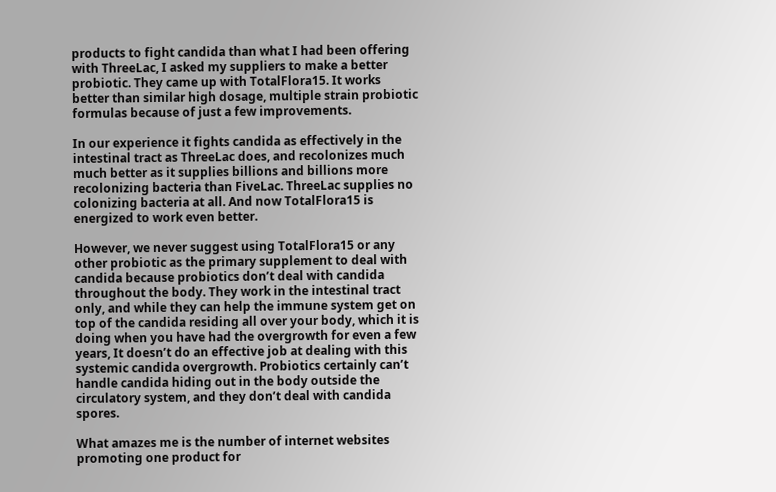products to fight candida than what I had been offering with ThreeLac, I asked my suppliers to make a better probiotic. They came up with TotalFlora15. It works better than similar high dosage, multiple strain probiotic formulas because of just a few improvements.

In our experience it fights candida as effectively in the intestinal tract as ThreeLac does, and recolonizes much much better as it supplies billions and billions more recolonizing bacteria than FiveLac. ThreeLac supplies no colonizing bacteria at all. And now TotalFlora15 is energized to work even better.

However, we never suggest using TotalFlora15 or any other probiotic as the primary supplement to deal with candida because probiotics don’t deal with candida throughout the body. They work in the intestinal tract only, and while they can help the immune system get on top of the candida residing all over your body, which it is doing when you have had the overgrowth for even a few years, It doesn’t do an effective job at dealing with this systemic candida overgrowth. Probiotics certainly can’t handle candida hiding out in the body outside the circulatory system, and they don’t deal with candida spores.

What amazes me is the number of internet websites promoting one product for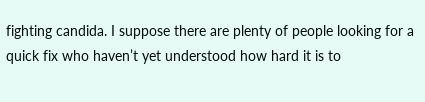fighting candida. I suppose there are plenty of people looking for a quick fix who haven’t yet understood how hard it is to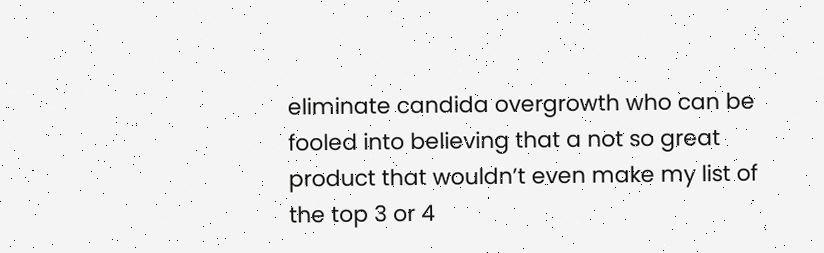eliminate candida overgrowth who can be fooled into believing that a not so great product that wouldn’t even make my list of the top 3 or 4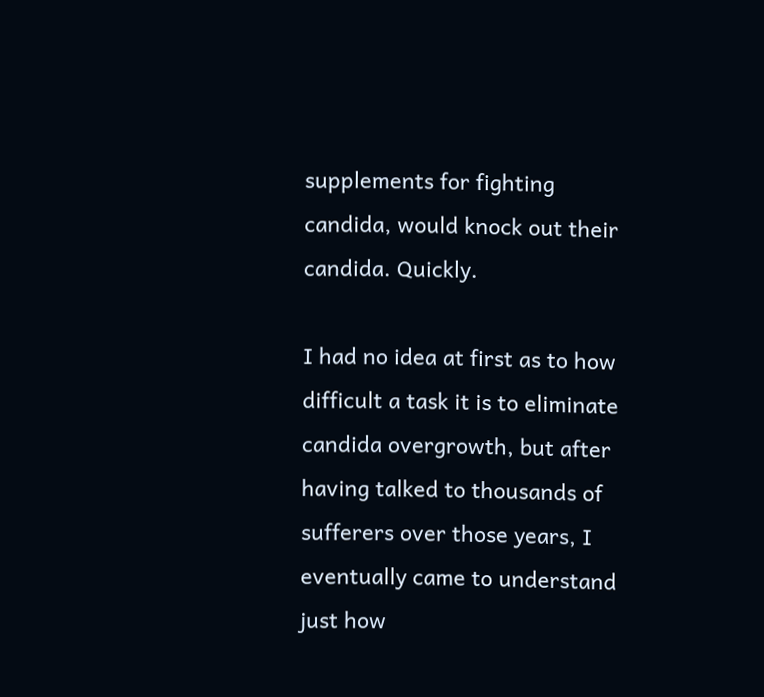supplements for fighting candida, would knock out their candida. Quickly.

I had no idea at first as to how difficult a task it is to eliminate candida overgrowth, but after having talked to thousands of sufferers over those years, I eventually came to understand just how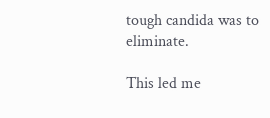tough candida was to eliminate.

This led me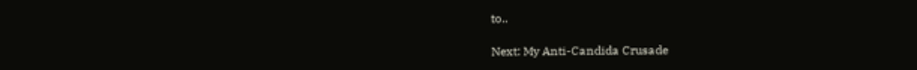to..

Next: My Anti-Candida Crusade